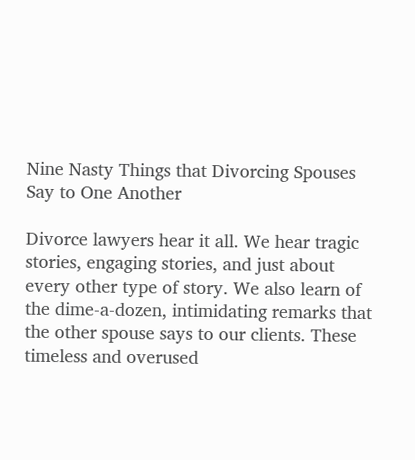Nine Nasty Things that Divorcing Spouses Say to One Another

Divorce lawyers hear it all. We hear tragic stories, engaging stories, and just about every other type of story. We also learn of the dime-a-dozen, intimidating remarks that the other spouse says to our clients. These timeless and overused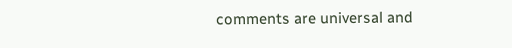comments are universal and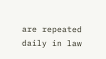are repeated daily in law